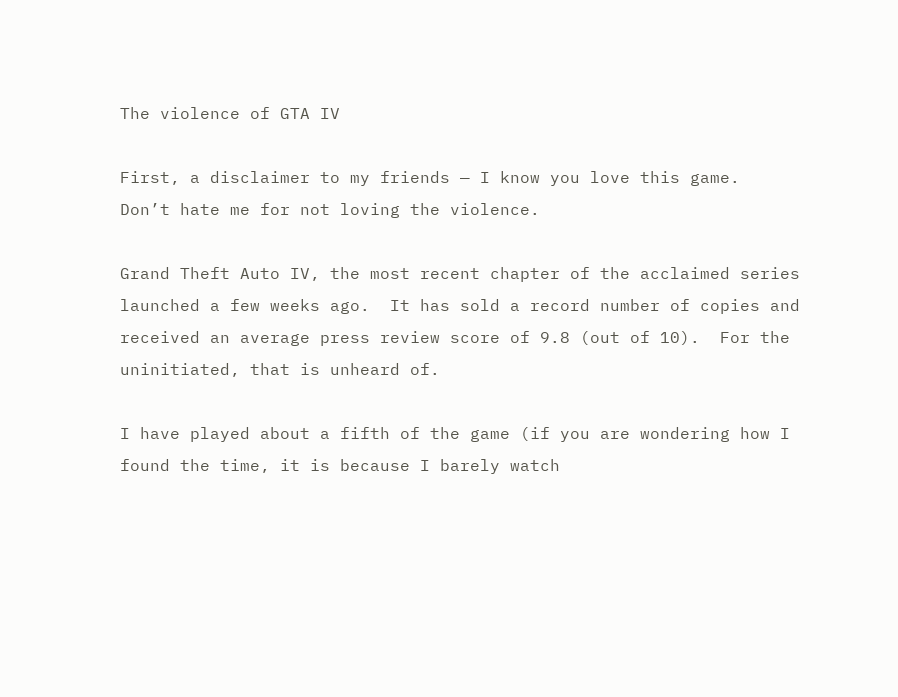The violence of GTA IV

First, a disclaimer to my friends — I know you love this game.  Don’t hate me for not loving the violence.

Grand Theft Auto IV, the most recent chapter of the acclaimed series launched a few weeks ago.  It has sold a record number of copies and received an average press review score of 9.8 (out of 10).  For the uninitiated, that is unheard of.

I have played about a fifth of the game (if you are wondering how I found the time, it is because I barely watch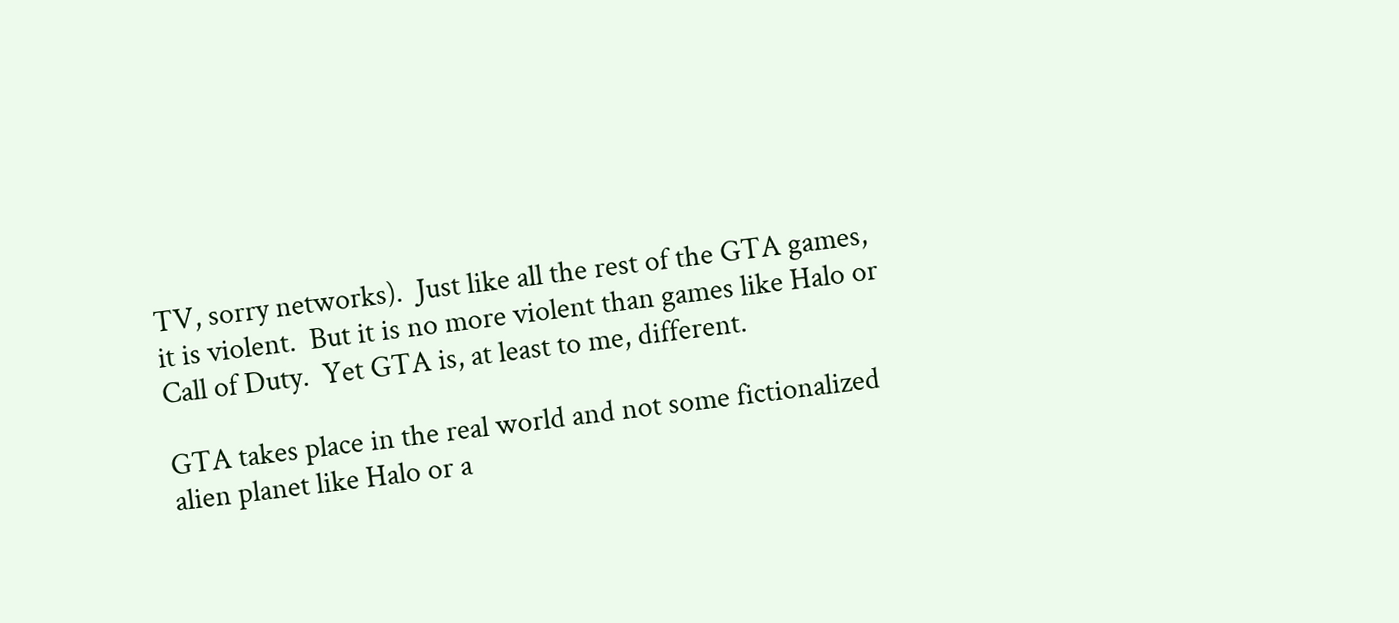TV, sorry networks).  Just like all the rest of the GTA games, it is violent.  But it is no more violent than games like Halo or Call of Duty.  Yet GTA is, at least to me, different.

GTA takes place in the real world and not some fictionalized alien planet like Halo or a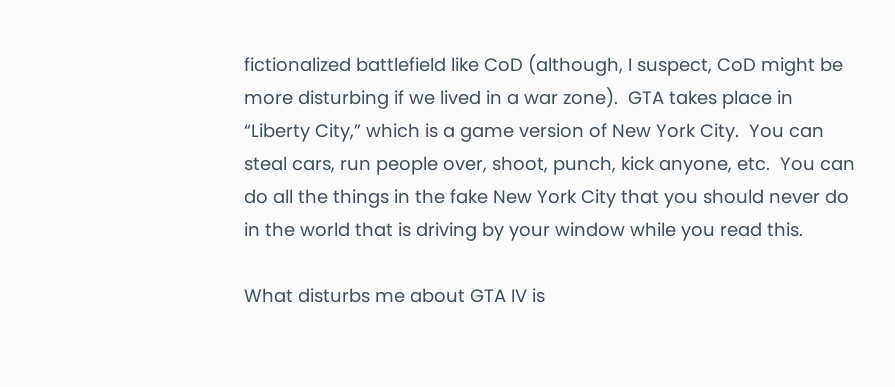fictionalized battlefield like CoD (although, I suspect, CoD might be more disturbing if we lived in a war zone).  GTA takes place in “Liberty City,” which is a game version of New York City.  You can steal cars, run people over, shoot, punch, kick anyone, etc.  You can do all the things in the fake New York City that you should never do in the world that is driving by your window while you read this.

What disturbs me about GTA IV is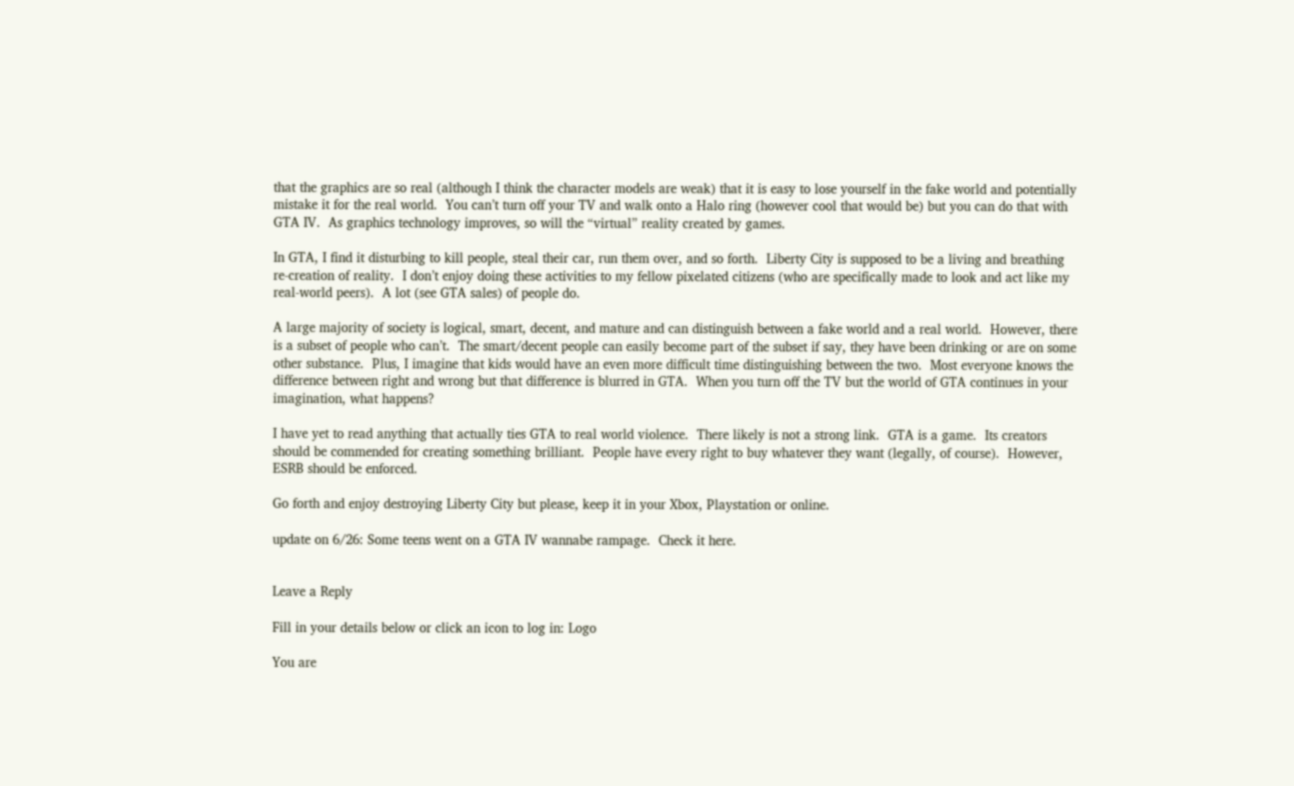that the graphics are so real (although I think the character models are weak) that it is easy to lose yourself in the fake world and potentially mistake it for the real world.  You can’t turn off your TV and walk onto a Halo ring (however cool that would be) but you can do that with GTA IV.  As graphics technology improves, so will the “virtual” reality created by games.

In GTA, I find it disturbing to kill people, steal their car, run them over, and so forth.  Liberty City is supposed to be a living and breathing re-creation of reality.  I don’t enjoy doing these activities to my fellow pixelated citizens (who are specifically made to look and act like my real-world peers).  A lot (see GTA sales) of people do.

A large majority of society is logical, smart, decent, and mature and can distinguish between a fake world and a real world.  However, there is a subset of people who can’t.  The smart/decent people can easily become part of the subset if say, they have been drinking or are on some other substance.  Plus, I imagine that kids would have an even more difficult time distinguishing between the two.  Most everyone knows the difference between right and wrong but that difference is blurred in GTA.  When you turn off the TV but the world of GTA continues in your imagination, what happens?

I have yet to read anything that actually ties GTA to real world violence.  There likely is not a strong link.  GTA is a game.  Its creators should be commended for creating something brilliant.  People have every right to buy whatever they want (legally, of course).  However, ESRB should be enforced.

Go forth and enjoy destroying Liberty City but please, keep it in your Xbox, Playstation or online.

update on 6/26: Some teens went on a GTA IV wannabe rampage.  Check it here.


Leave a Reply

Fill in your details below or click an icon to log in: Logo

You are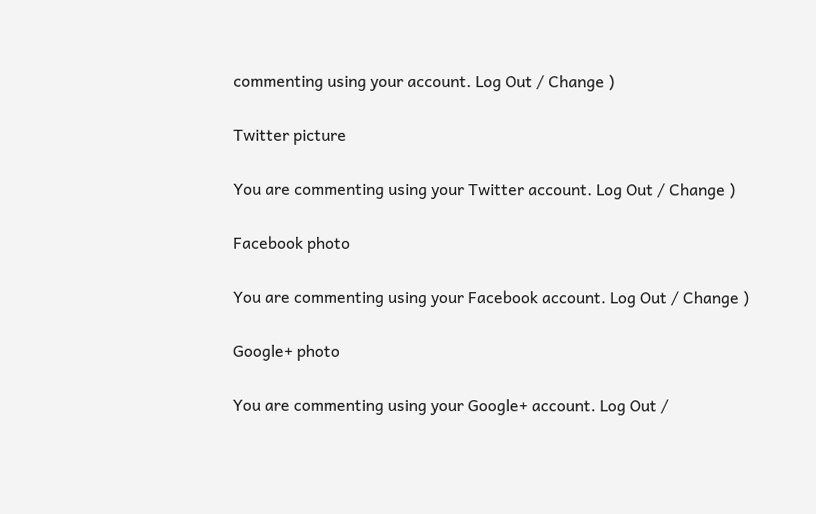commenting using your account. Log Out / Change )

Twitter picture

You are commenting using your Twitter account. Log Out / Change )

Facebook photo

You are commenting using your Facebook account. Log Out / Change )

Google+ photo

You are commenting using your Google+ account. Log Out /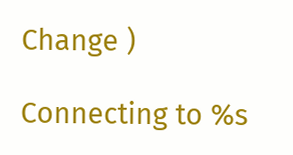Change )

Connecting to %s